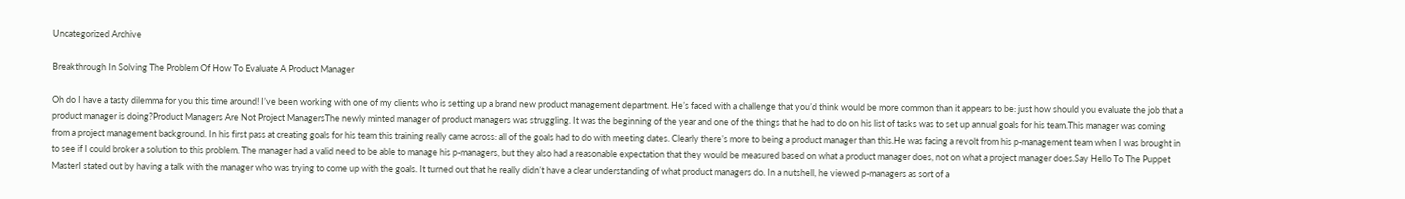Uncategorized Archive

Breakthrough In Solving The Problem Of How To Evaluate A Product Manager

Oh do I have a tasty dilemma for you this time around! I’ve been working with one of my clients who is setting up a brand new product management department. He’s faced with a challenge that you’d think would be more common than it appears to be: just how should you evaluate the job that a product manager is doing?Product Managers Are Not Project ManagersThe newly minted manager of product managers was struggling. It was the beginning of the year and one of the things that he had to do on his list of tasks was to set up annual goals for his team.This manager was coming from a project management background. In his first pass at creating goals for his team this training really came across: all of the goals had to do with meeting dates. Clearly there’s more to being a product manager than this.He was facing a revolt from his p-management team when I was brought in to see if I could broker a solution to this problem. The manager had a valid need to be able to manage his p-managers, but they also had a reasonable expectation that they would be measured based on what a product manager does, not on what a project manager does.Say Hello To The Puppet MasterI stated out by having a talk with the manager who was trying to come up with the goals. It turned out that he really didn’t have a clear understanding of what product managers do. In a nutshell, he viewed p-managers as sort of a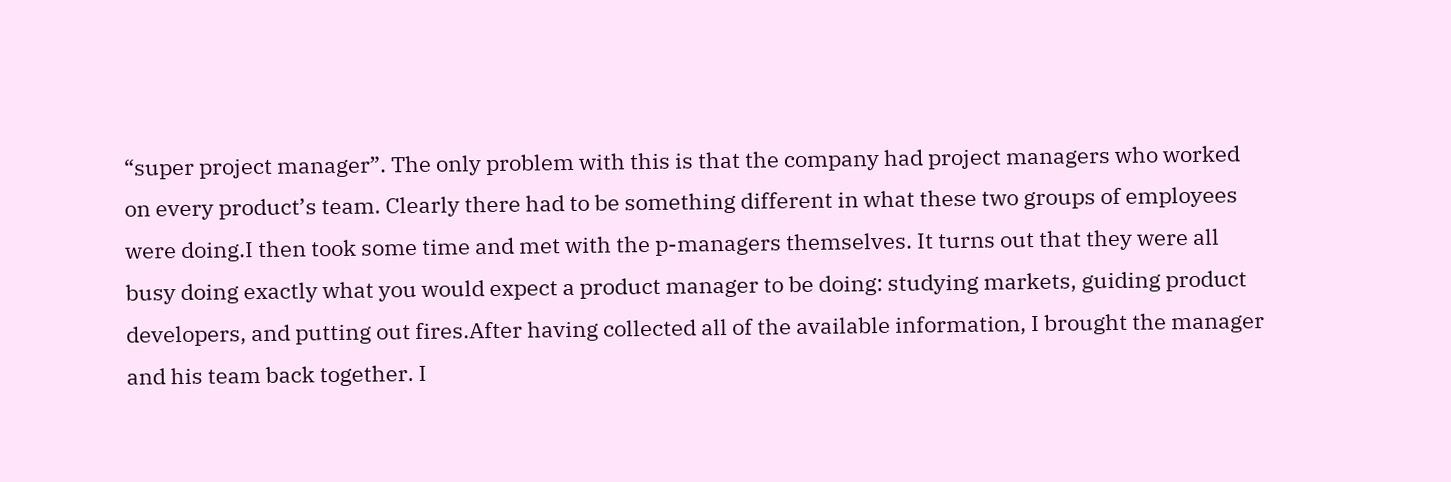“super project manager”. The only problem with this is that the company had project managers who worked on every product’s team. Clearly there had to be something different in what these two groups of employees were doing.I then took some time and met with the p-managers themselves. It turns out that they were all busy doing exactly what you would expect a product manager to be doing: studying markets, guiding product developers, and putting out fires.After having collected all of the available information, I brought the manager and his team back together. I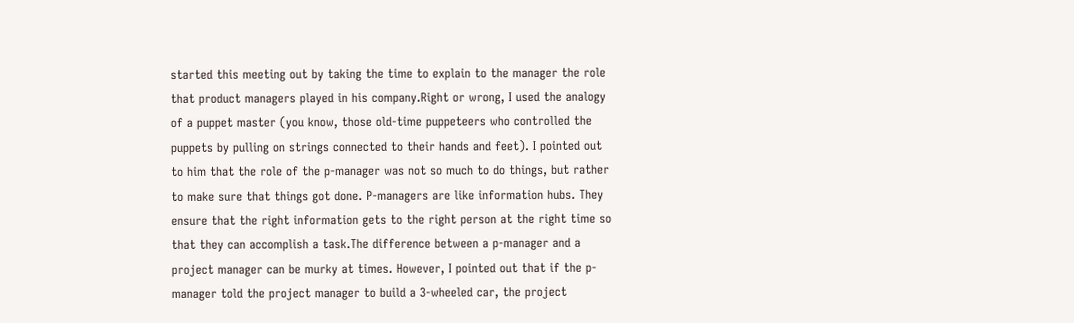started this meeting out by taking the time to explain to the manager the role that product managers played in his company.Right or wrong, I used the analogy of a puppet master (you know, those old-time puppeteers who controlled the puppets by pulling on strings connected to their hands and feet). I pointed out to him that the role of the p-manager was not so much to do things, but rather to make sure that things got done. P-managers are like information hubs. They ensure that the right information gets to the right person at the right time so that they can accomplish a task.The difference between a p-manager and a project manager can be murky at times. However, I pointed out that if the p-manager told the project manager to build a 3-wheeled car, the project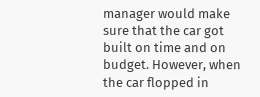manager would make sure that the car got built on time and on budget. However, when the car flopped in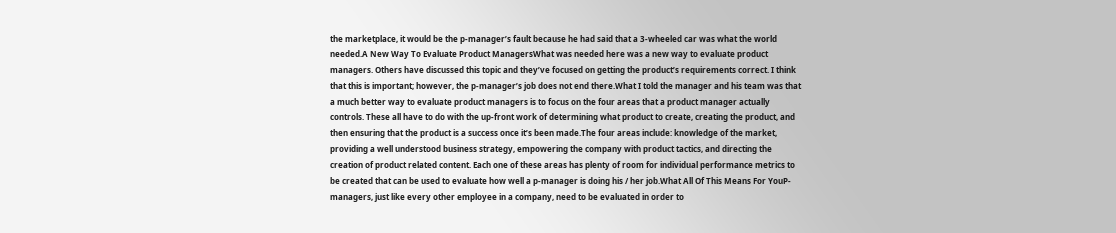the marketplace, it would be the p-manager’s fault because he had said that a 3-wheeled car was what the world needed.A New Way To Evaluate Product ManagersWhat was needed here was a new way to evaluate product managers. Others have discussed this topic and they’ve focused on getting the product’s requirements correct. I think that this is important; however, the p-manager’s job does not end there.What I told the manager and his team was that a much better way to evaluate product managers is to focus on the four areas that a product manager actually controls. These all have to do with the up-front work of determining what product to create, creating the product, and then ensuring that the product is a success once it’s been made.The four areas include: knowledge of the market, providing a well understood business strategy, empowering the company with product tactics, and directing the creation of product related content. Each one of these areas has plenty of room for individual performance metrics to be created that can be used to evaluate how well a p-manager is doing his / her job.What All Of This Means For YouP-managers, just like every other employee in a company, need to be evaluated in order to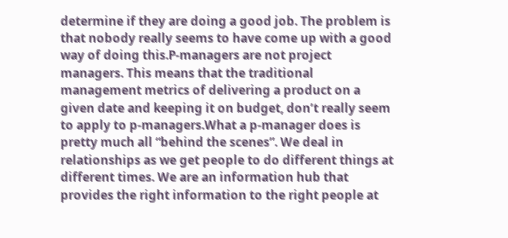determine if they are doing a good job. The problem is that nobody really seems to have come up with a good way of doing this.P-managers are not project managers. This means that the traditional management metrics of delivering a product on a given date and keeping it on budget, don’t really seem to apply to p-managers.What a p-manager does is pretty much all “behind the scenes”. We deal in relationships as we get people to do different things at different times. We are an information hub that provides the right information to the right people at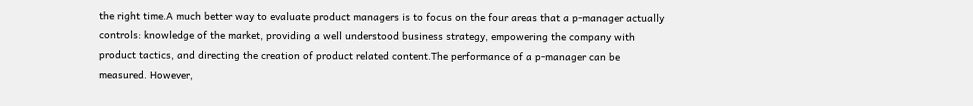the right time.A much better way to evaluate product managers is to focus on the four areas that a p-manager actually controls: knowledge of the market, providing a well understood business strategy, empowering the company with product tactics, and directing the creation of product related content.The performance of a p-manager can be measured. However,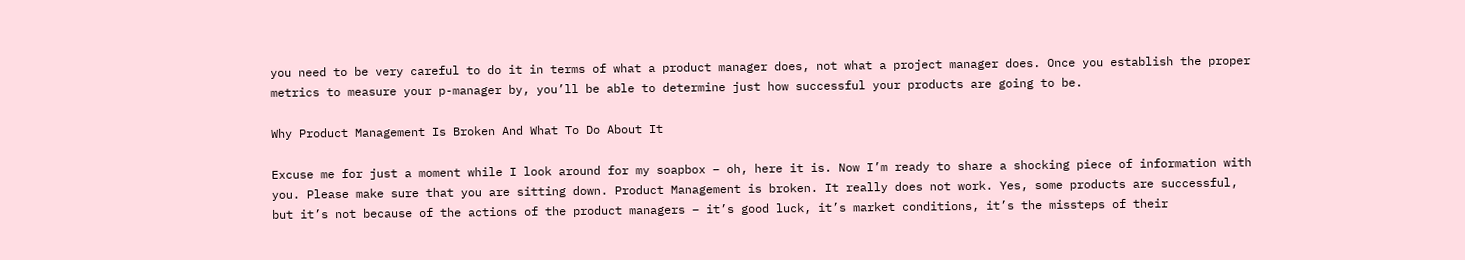you need to be very careful to do it in terms of what a product manager does, not what a project manager does. Once you establish the proper metrics to measure your p-manager by, you’ll be able to determine just how successful your products are going to be.

Why Product Management Is Broken And What To Do About It

Excuse me for just a moment while I look around for my soapbox – oh, here it is. Now I’m ready to share a shocking piece of information with you. Please make sure that you are sitting down. Product Management is broken. It really does not work. Yes, some products are successful, but it’s not because of the actions of the product managers – it’s good luck, it’s market conditions, it’s the missteps of their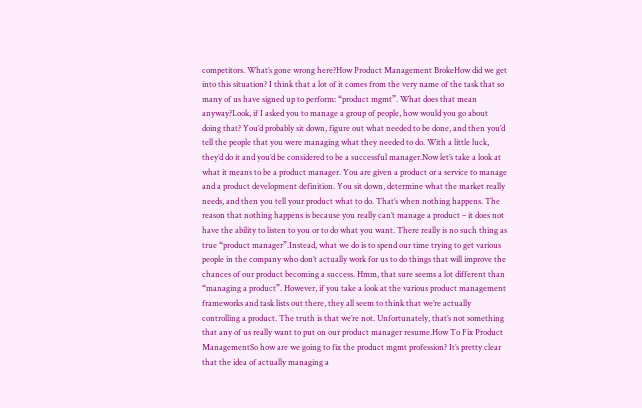competitors. What’s gone wrong here?How Product Management BrokeHow did we get into this situation? I think that a lot of it comes from the very name of the task that so many of us have signed up to perform: “product mgmt”. What does that mean anyway?Look, if I asked you to manage a group of people, how would you go about doing that? You’d probably sit down, figure out what needed to be done, and then you’d tell the people that you were managing what they needed to do. With a little luck, they’d do it and you’d be considered to be a successful manager.Now let’s take a look at what it means to be a product manager. You are given a product or a service to manage and a product development definition. You sit down, determine what the market really needs, and then you tell your product what to do. That’s when nothing happens. The reason that nothing happens is because you really can’t manage a product – it does not have the ability to listen to you or to do what you want. There really is no such thing as true “product manager”.Instead, what we do is to spend our time trying to get various people in the company who don’t actually work for us to do things that will improve the chances of our product becoming a success. Hmm, that sure seems a lot different than “managing a product”. However, if you take a look at the various product management frameworks and task lists out there, they all seem to think that we’re actually controlling a product. The truth is that we’re not. Unfortunately, that’s not something that any of us really want to put on our product manager resume.How To Fix Product ManagementSo how are we going to fix the product mgmt profession? It’s pretty clear that the idea of actually managing a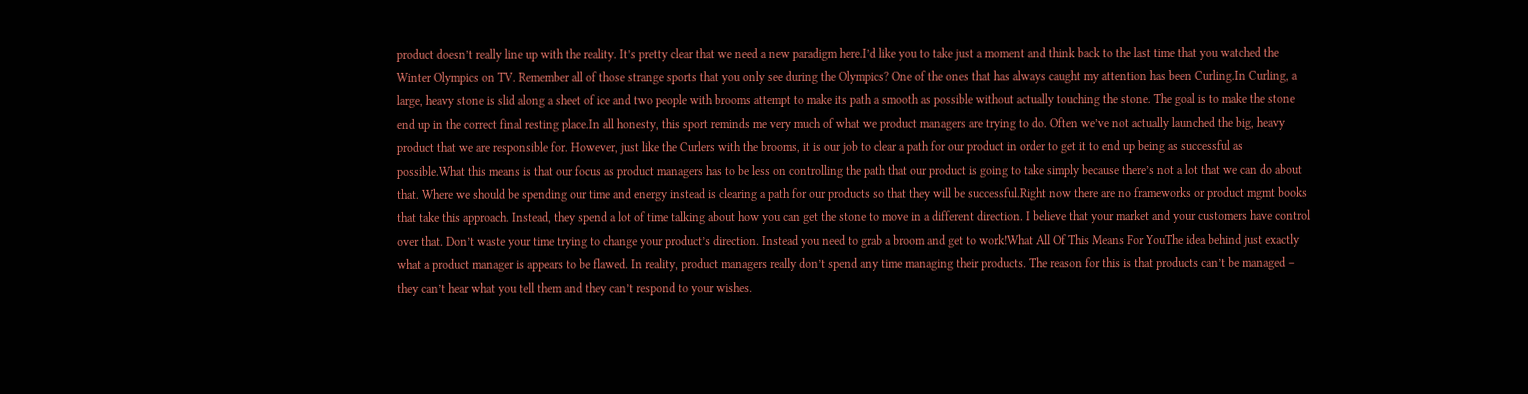product doesn’t really line up with the reality. It’s pretty clear that we need a new paradigm here.I’d like you to take just a moment and think back to the last time that you watched the Winter Olympics on TV. Remember all of those strange sports that you only see during the Olympics? One of the ones that has always caught my attention has been Curling.In Curling, a large, heavy stone is slid along a sheet of ice and two people with brooms attempt to make its path a smooth as possible without actually touching the stone. The goal is to make the stone end up in the correct final resting place.In all honesty, this sport reminds me very much of what we product managers are trying to do. Often we’ve not actually launched the big, heavy product that we are responsible for. However, just like the Curlers with the brooms, it is our job to clear a path for our product in order to get it to end up being as successful as possible.What this means is that our focus as product managers has to be less on controlling the path that our product is going to take simply because there’s not a lot that we can do about that. Where we should be spending our time and energy instead is clearing a path for our products so that they will be successful.Right now there are no frameworks or product mgmt books that take this approach. Instead, they spend a lot of time talking about how you can get the stone to move in a different direction. I believe that your market and your customers have control over that. Don’t waste your time trying to change your product’s direction. Instead you need to grab a broom and get to work!What All Of This Means For YouThe idea behind just exactly what a product manager is appears to be flawed. In reality, product managers really don’t spend any time managing their products. The reason for this is that products can’t be managed – they can’t hear what you tell them and they can’t respond to your wishes.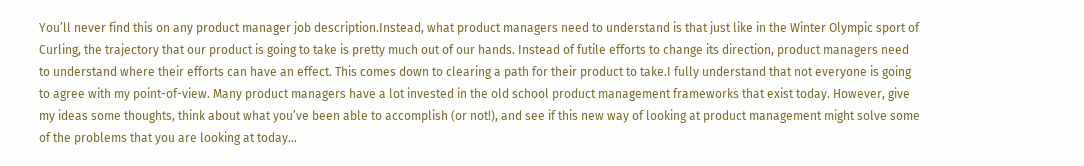You’ll never find this on any product manager job description.Instead, what product managers need to understand is that just like in the Winter Olympic sport of Curling, the trajectory that our product is going to take is pretty much out of our hands. Instead of futile efforts to change its direction, product managers need to understand where their efforts can have an effect. This comes down to clearing a path for their product to take.I fully understand that not everyone is going to agree with my point-of-view. Many product managers have a lot invested in the old school product management frameworks that exist today. However, give my ideas some thoughts, think about what you’ve been able to accomplish (or not!), and see if this new way of looking at product management might solve some of the problems that you are looking at today…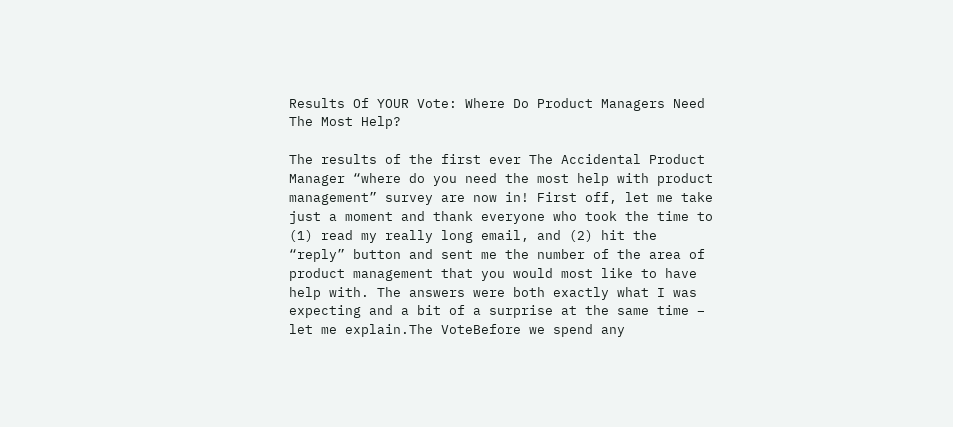Results Of YOUR Vote: Where Do Product Managers Need The Most Help?

The results of the first ever The Accidental Product Manager “where do you need the most help with product management” survey are now in! First off, let me take just a moment and thank everyone who took the time to (1) read my really long email, and (2) hit the “reply” button and sent me the number of the area of product management that you would most like to have help with. The answers were both exactly what I was expecting and a bit of a surprise at the same time – let me explain.The VoteBefore we spend any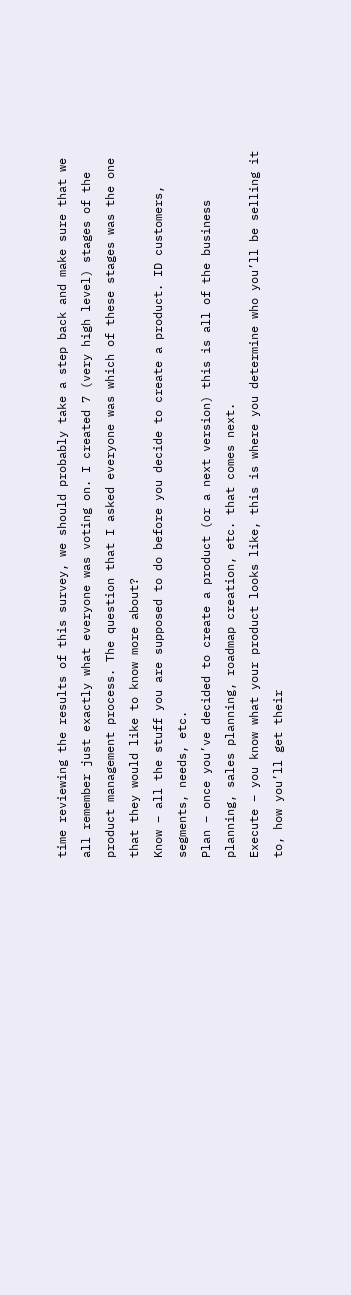time reviewing the results of this survey, we should probably take a step back and make sure that we all remember just exactly what everyone was voting on. I created 7 (very high level) stages of the product management process. The question that I asked everyone was which of these stages was the one that they would like to know more about?
Know – all the stuff you are supposed to do before you decide to create a product. ID customers, segments, needs, etc.
Plan – once you’ve decided to create a product (or a next version) this is all of the business planning, sales planning, roadmap creation, etc. that comes next.
Execute – you know what your product looks like, this is where you determine who you’ll be selling it to, how you’ll get their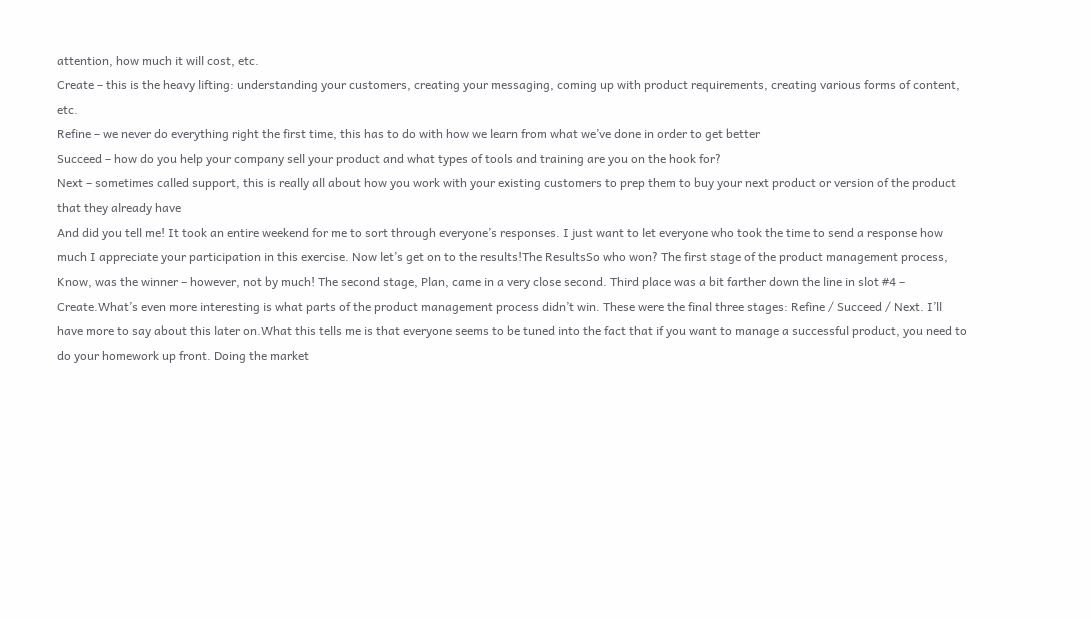attention, how much it will cost, etc.
Create – this is the heavy lifting: understanding your customers, creating your messaging, coming up with product requirements, creating various forms of content, etc.
Refine – we never do everything right the first time, this has to do with how we learn from what we’ve done in order to get better
Succeed – how do you help your company sell your product and what types of tools and training are you on the hook for?
Next – sometimes called support, this is really all about how you work with your existing customers to prep them to buy your next product or version of the product that they already have
And did you tell me! It took an entire weekend for me to sort through everyone’s responses. I just want to let everyone who took the time to send a response how much I appreciate your participation in this exercise. Now let’s get on to the results!The ResultsSo who won? The first stage of the product management process, Know, was the winner – however, not by much! The second stage, Plan, came in a very close second. Third place was a bit farther down the line in slot #4 – Create.What’s even more interesting is what parts of the product management process didn’t win. These were the final three stages: Refine / Succeed / Next. I’ll have more to say about this later on.What this tells me is that everyone seems to be tuned into the fact that if you want to manage a successful product, you need to do your homework up front. Doing the market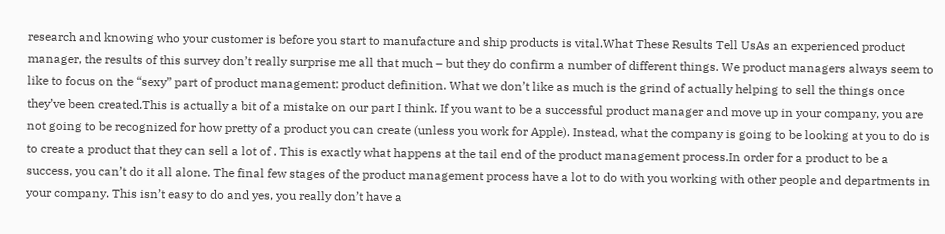research and knowing who your customer is before you start to manufacture and ship products is vital.What These Results Tell UsAs an experienced product manager, the results of this survey don’t really surprise me all that much – but they do confirm a number of different things. We product managers always seem to like to focus on the “sexy” part of product management: product definition. What we don’t like as much is the grind of actually helping to sell the things once they’ve been created.This is actually a bit of a mistake on our part I think. If you want to be a successful product manager and move up in your company, you are not going to be recognized for how pretty of a product you can create (unless you work for Apple). Instead, what the company is going to be looking at you to do is to create a product that they can sell a lot of . This is exactly what happens at the tail end of the product management process.In order for a product to be a success, you can’t do it all alone. The final few stages of the product management process have a lot to do with you working with other people and departments in your company. This isn’t easy to do and yes, you really don’t have a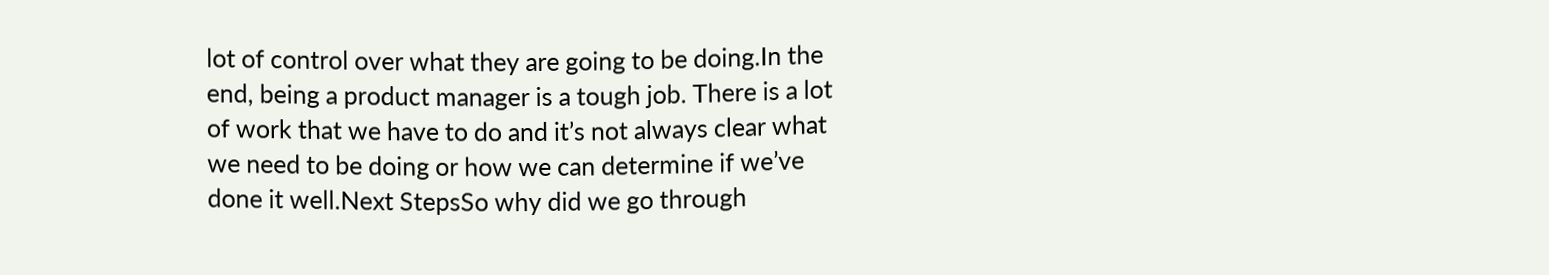lot of control over what they are going to be doing.In the end, being a product manager is a tough job. There is a lot of work that we have to do and it’s not always clear what we need to be doing or how we can determine if we’ve done it well.Next StepsSo why did we go through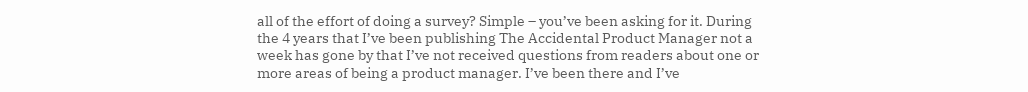all of the effort of doing a survey? Simple – you’ve been asking for it. During the 4 years that I’ve been publishing The Accidental Product Manager not a week has gone by that I’ve not received questions from readers about one or more areas of being a product manager. I’ve been there and I’ve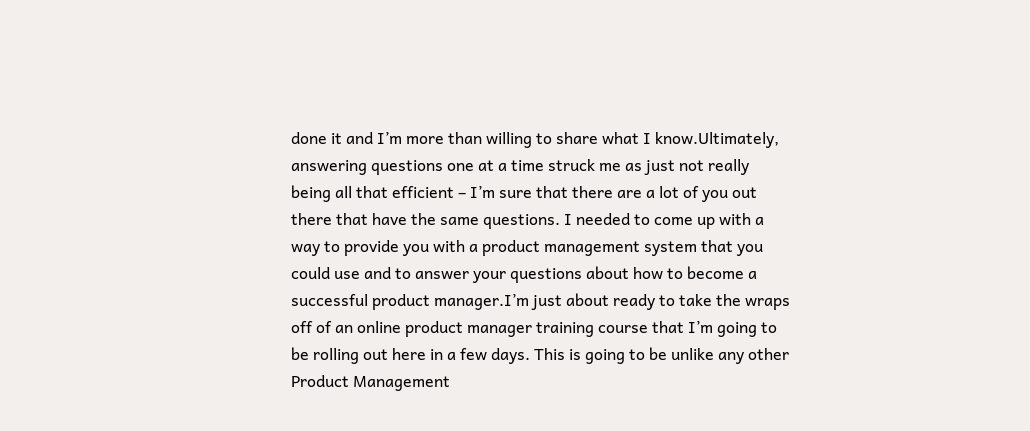done it and I’m more than willing to share what I know.Ultimately, answering questions one at a time struck me as just not really being all that efficient – I’m sure that there are a lot of you out there that have the same questions. I needed to come up with a way to provide you with a product management system that you could use and to answer your questions about how to become a successful product manager.I’m just about ready to take the wraps off of an online product manager training course that I’m going to be rolling out here in a few days. This is going to be unlike any other Product Management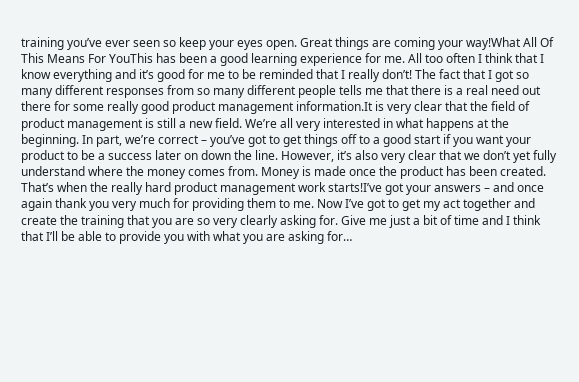training you’ve ever seen so keep your eyes open. Great things are coming your way!What All Of This Means For YouThis has been a good learning experience for me. All too often I think that I know everything and it’s good for me to be reminded that I really don’t! The fact that I got so many different responses from so many different people tells me that there is a real need out there for some really good product management information.It is very clear that the field of product management is still a new field. We’re all very interested in what happens at the beginning. In part, we’re correct – you’ve got to get things off to a good start if you want your product to be a success later on down the line. However, it’s also very clear that we don’t yet fully understand where the money comes from. Money is made once the product has been created. That’s when the really hard product management work starts!I’ve got your answers – and once again thank you very much for providing them to me. Now I’ve got to get my act together and create the training that you are so very clearly asking for. Give me just a bit of time and I think that I’ll be able to provide you with what you are asking for…